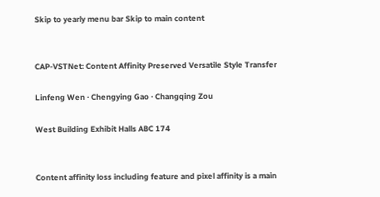Skip to yearly menu bar Skip to main content


CAP-VSTNet: Content Affinity Preserved Versatile Style Transfer

Linfeng Wen · Chengying Gao · Changqing Zou

West Building Exhibit Halls ABC 174


Content affinity loss including feature and pixel affinity is a main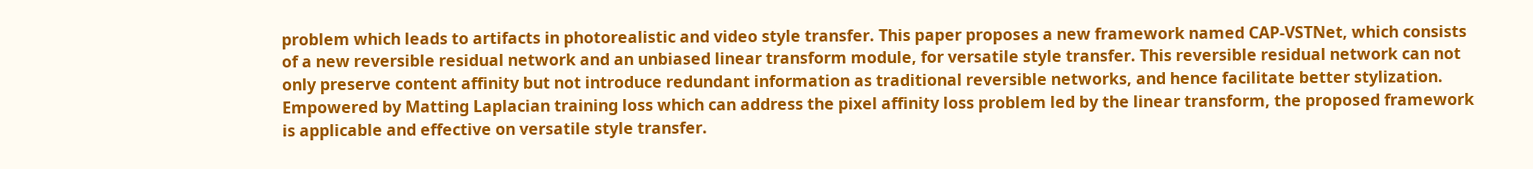problem which leads to artifacts in photorealistic and video style transfer. This paper proposes a new framework named CAP-VSTNet, which consists of a new reversible residual network and an unbiased linear transform module, for versatile style transfer. This reversible residual network can not only preserve content affinity but not introduce redundant information as traditional reversible networks, and hence facilitate better stylization. Empowered by Matting Laplacian training loss which can address the pixel affinity loss problem led by the linear transform, the proposed framework is applicable and effective on versatile style transfer.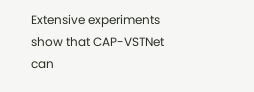Extensive experiments show that CAP-VSTNet can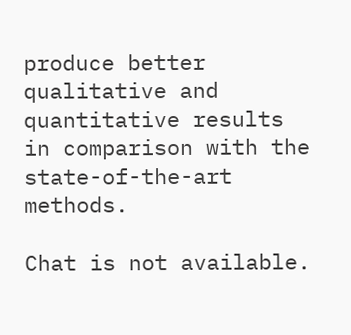produce better qualitative and quantitative results in comparison with the state-of-the-art methods.

Chat is not available.